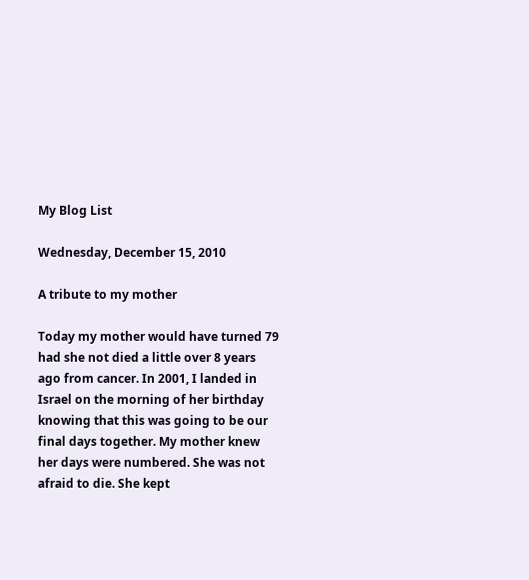My Blog List

Wednesday, December 15, 2010

A tribute to my mother

Today my mother would have turned 79 had she not died a little over 8 years ago from cancer. In 2001, I landed in Israel on the morning of her birthday knowing that this was going to be our final days together. My mother knew her days were numbered. She was not afraid to die. She kept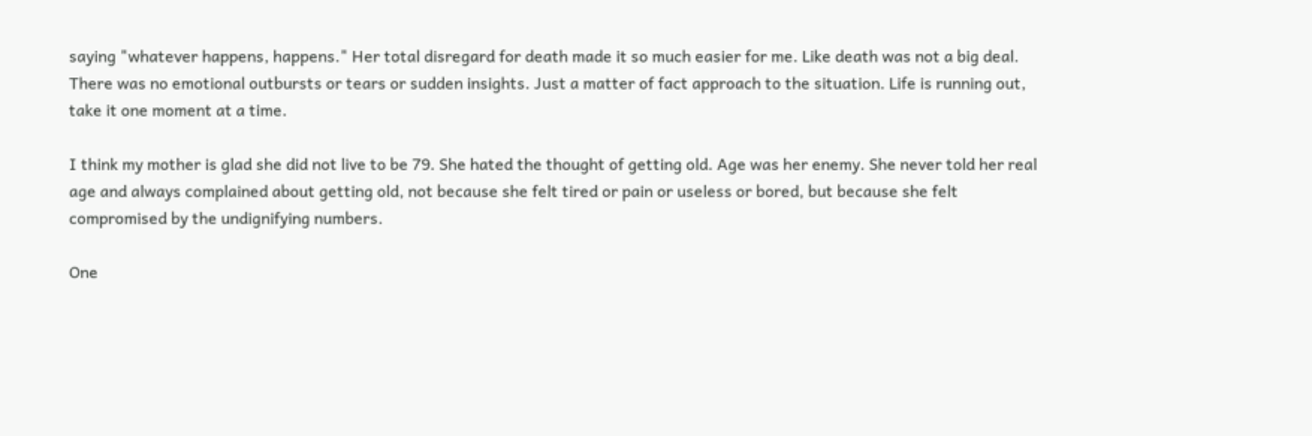saying "whatever happens, happens." Her total disregard for death made it so much easier for me. Like death was not a big deal. There was no emotional outbursts or tears or sudden insights. Just a matter of fact approach to the situation. Life is running out, take it one moment at a time.

I think my mother is glad she did not live to be 79. She hated the thought of getting old. Age was her enemy. She never told her real age and always complained about getting old, not because she felt tired or pain or useless or bored, but because she felt compromised by the undignifying numbers.

One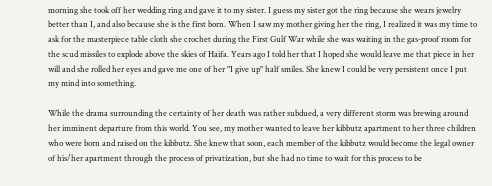morning she took off her wedding ring and gave it to my sister. I guess my sister got the ring because she wears jewelry better than I, and also because she is the first born. When I saw my mother giving her the ring, I realized it was my time to ask for the masterpiece table cloth she crochet during the First Gulf War while she was waiting in the gas-proof room for the scud missiles to explode above the skies of Haifa. Years ago I told her that I hoped she would leave me that piece in her will and she rolled her eyes and gave me one of her "I give up" half smiles. She knew I could be very persistent once I put my mind into something.

While the drama surrounding the certainty of her death was rather subdued, a very different storm was brewing around her imminent departure from this world. You see, my mother wanted to leave her kibbutz apartment to her three children who were born and raised on the kibbutz. She knew that soon, each member of the kibbutz would become the legal owner of his/her apartment through the process of privatization, but she had no time to wait for this process to be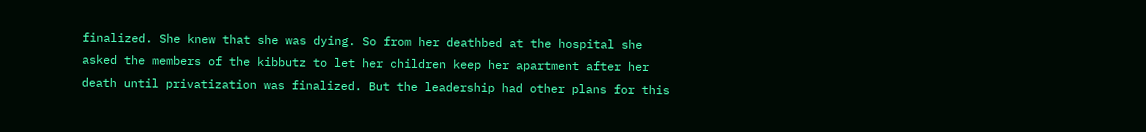finalized. She knew that she was dying. So from her deathbed at the hospital she asked the members of the kibbutz to let her children keep her apartment after her death until privatization was finalized. But the leadership had other plans for this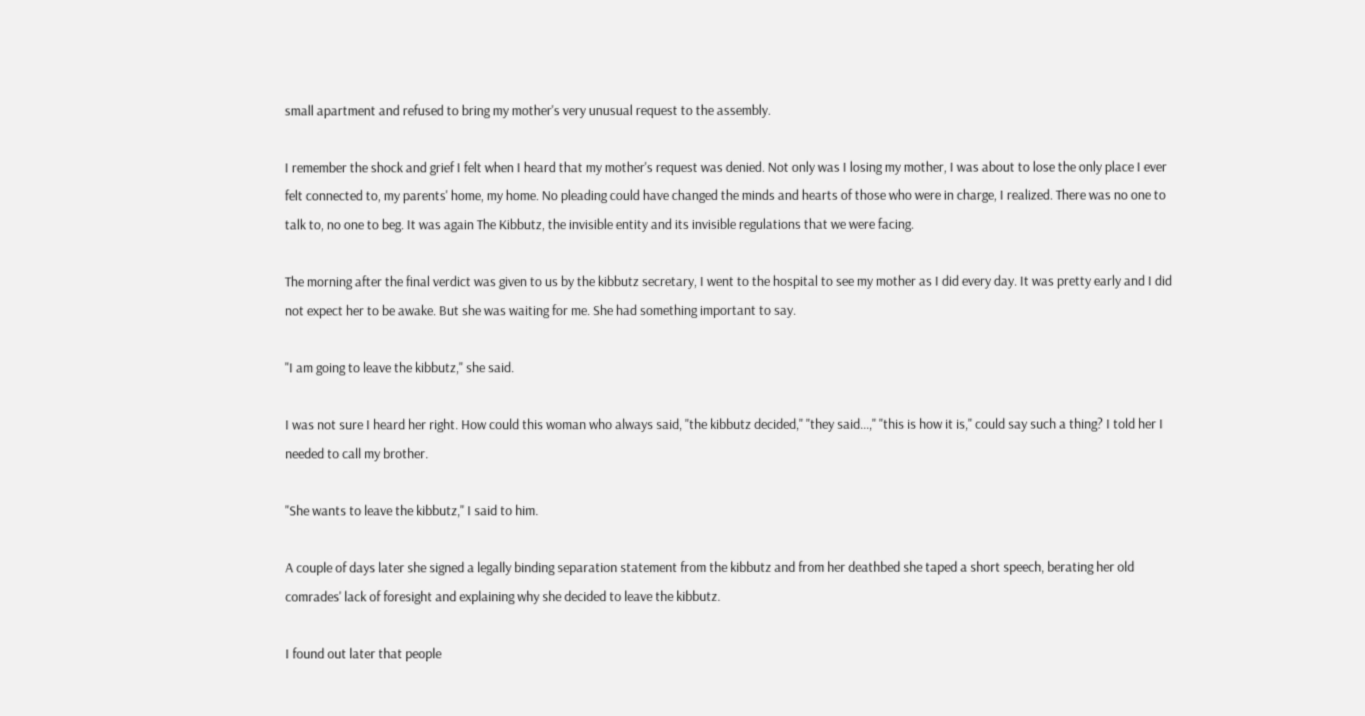small apartment and refused to bring my mother's very unusual request to the assembly.

I remember the shock and grief I felt when I heard that my mother's request was denied. Not only was I losing my mother, I was about to lose the only place I ever felt connected to, my parents' home, my home. No pleading could have changed the minds and hearts of those who were in charge, I realized. There was no one to talk to, no one to beg. It was again The Kibbutz, the invisible entity and its invisible regulations that we were facing.

The morning after the final verdict was given to us by the kibbutz secretary, I went to the hospital to see my mother as I did every day. It was pretty early and I did not expect her to be awake. But she was waiting for me. She had something important to say.

"I am going to leave the kibbutz," she said.

I was not sure I heard her right. How could this woman who always said, "the kibbutz decided," "they said...," "this is how it is," could say such a thing? I told her I needed to call my brother.

"She wants to leave the kibbutz," I said to him.

A couple of days later she signed a legally binding separation statement from the kibbutz and from her deathbed she taped a short speech, berating her old comrades' lack of foresight and explaining why she decided to leave the kibbutz.

I found out later that people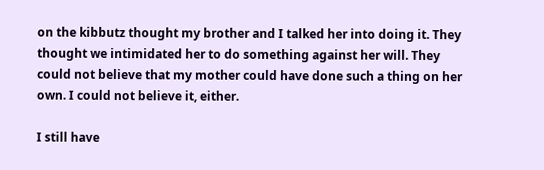on the kibbutz thought my brother and I talked her into doing it. They thought we intimidated her to do something against her will. They could not believe that my mother could have done such a thing on her own. I could not believe it, either.

I still have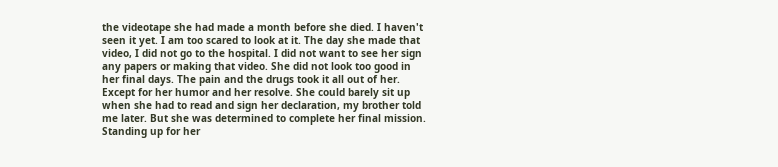the videotape she had made a month before she died. I haven't seen it yet. I am too scared to look at it. The day she made that video, I did not go to the hospital. I did not want to see her sign any papers or making that video. She did not look too good in her final days. The pain and the drugs took it all out of her. Except for her humor and her resolve. She could barely sit up when she had to read and sign her declaration, my brother told me later. But she was determined to complete her final mission. Standing up for her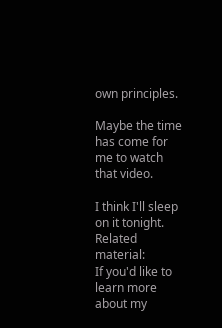own principles.

Maybe the time has come for me to watch that video.

I think I'll sleep on it tonight.
Related material:
If you'd like to learn more about my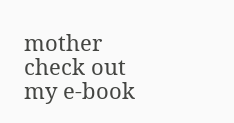mother check out my e-book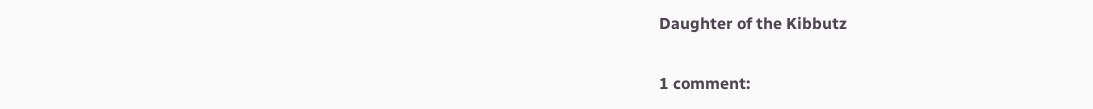Daughter of the Kibbutz

1 comment: